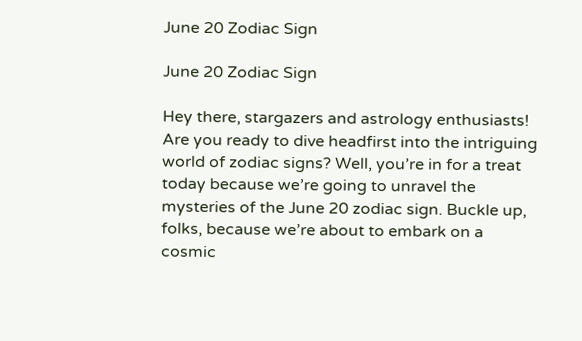June 20 Zodiac Sign

June 20 Zodiac Sign

Hey there, stargazers and astrology enthusiasts! Are you ready to dive headfirst into the intriguing world of zodiac signs? Well, you’re in for a treat today because we’re going to unravel the mysteries of the June 20 zodiac sign. Buckle up, folks, because we’re about to embark on a cosmic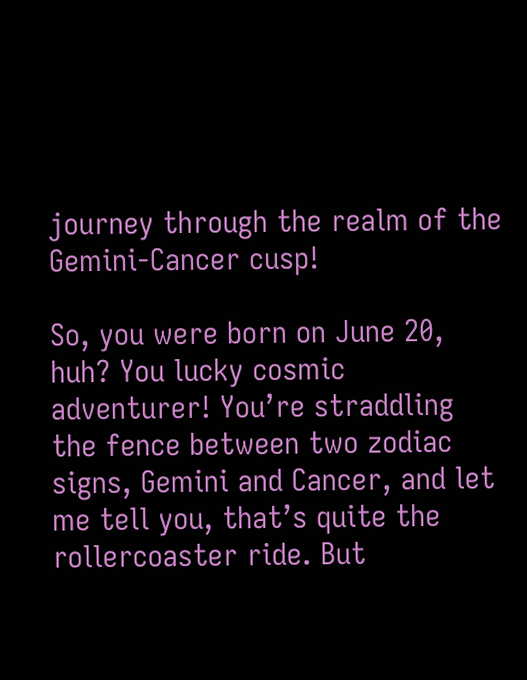journey through the realm of the Gemini-Cancer cusp!

So, you were born on June 20, huh? You lucky cosmic adventurer! You’re straddling the fence between two zodiac signs, Gemini and Cancer, and let me tell you, that’s quite the rollercoaster ride. But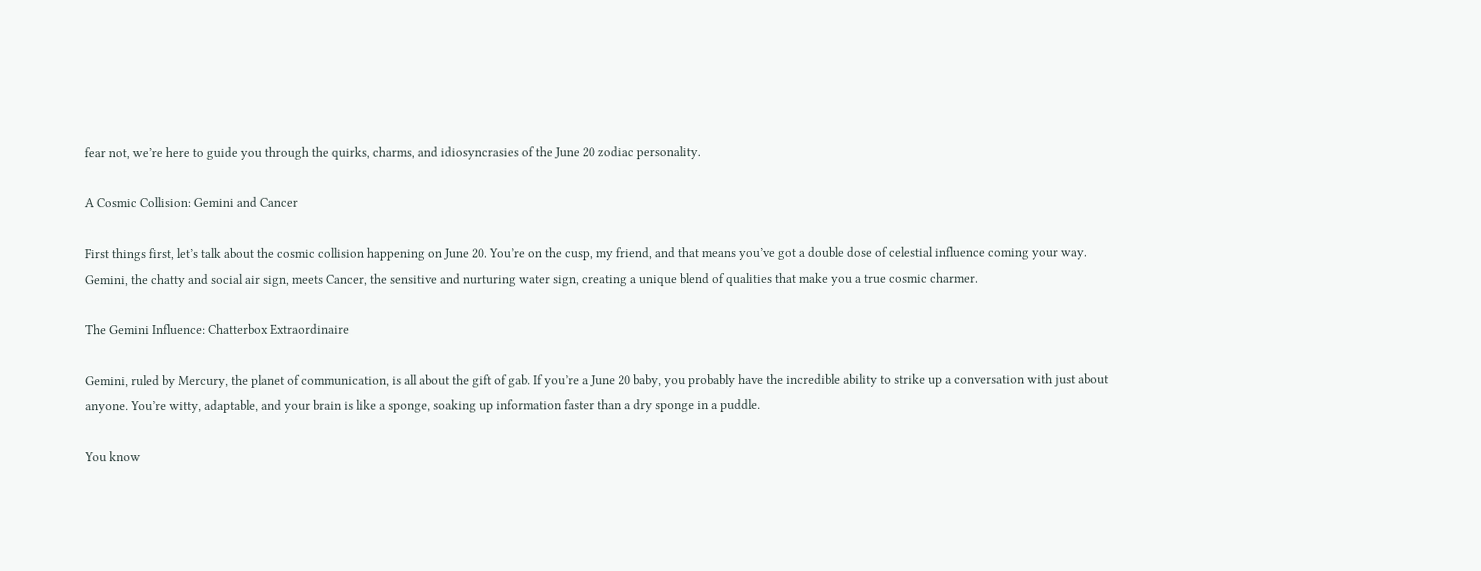fear not, we’re here to guide you through the quirks, charms, and idiosyncrasies of the June 20 zodiac personality.

A Cosmic Collision: Gemini and Cancer

First things first, let’s talk about the cosmic collision happening on June 20. You’re on the cusp, my friend, and that means you’ve got a double dose of celestial influence coming your way. Gemini, the chatty and social air sign, meets Cancer, the sensitive and nurturing water sign, creating a unique blend of qualities that make you a true cosmic charmer.

The Gemini Influence: Chatterbox Extraordinaire

Gemini, ruled by Mercury, the planet of communication, is all about the gift of gab. If you’re a June 20 baby, you probably have the incredible ability to strike up a conversation with just about anyone. You’re witty, adaptable, and your brain is like a sponge, soaking up information faster than a dry sponge in a puddle.

You know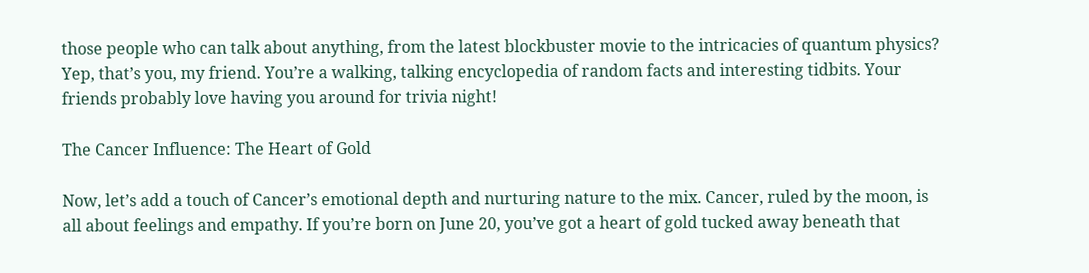those people who can talk about anything, from the latest blockbuster movie to the intricacies of quantum physics? Yep, that’s you, my friend. You’re a walking, talking encyclopedia of random facts and interesting tidbits. Your friends probably love having you around for trivia night!

The Cancer Influence: The Heart of Gold

Now, let’s add a touch of Cancer’s emotional depth and nurturing nature to the mix. Cancer, ruled by the moon, is all about feelings and empathy. If you’re born on June 20, you’ve got a heart of gold tucked away beneath that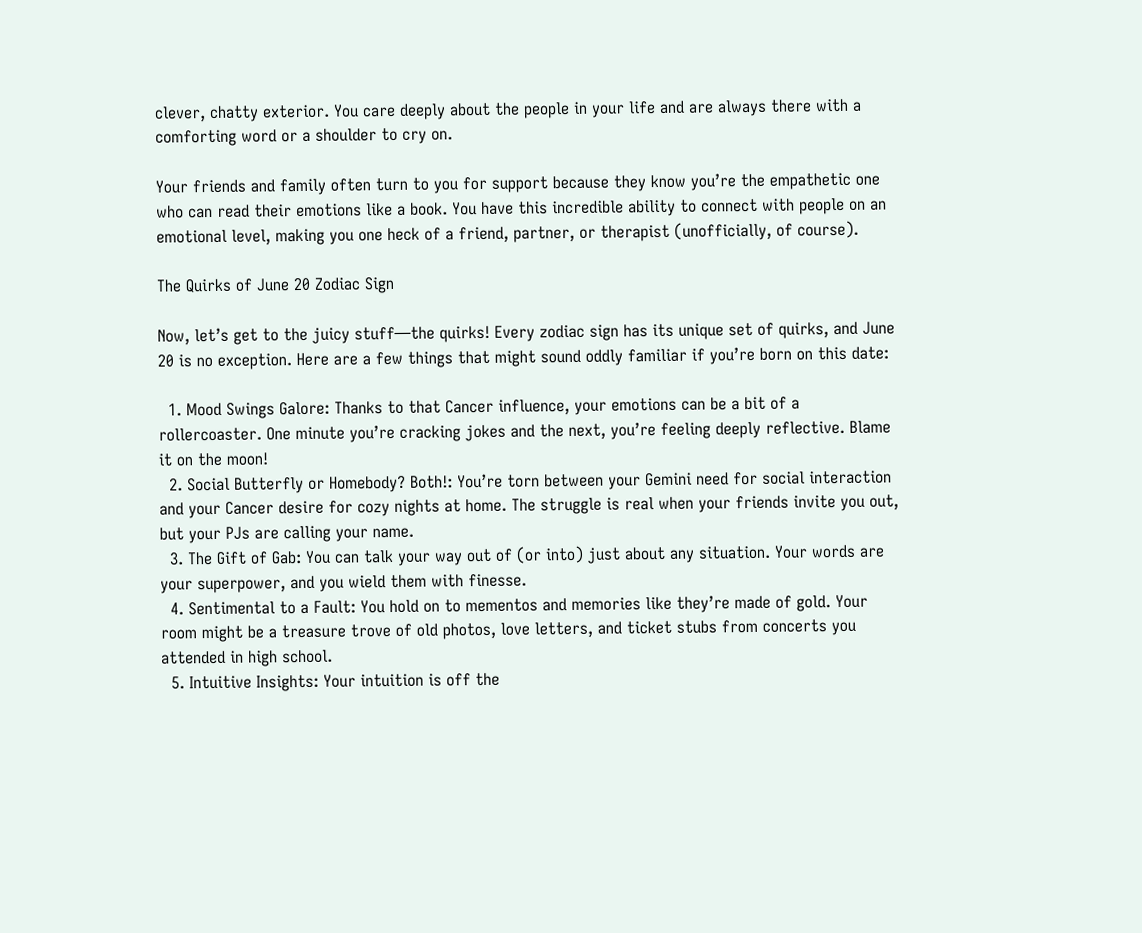clever, chatty exterior. You care deeply about the people in your life and are always there with a comforting word or a shoulder to cry on.

Your friends and family often turn to you for support because they know you’re the empathetic one who can read their emotions like a book. You have this incredible ability to connect with people on an emotional level, making you one heck of a friend, partner, or therapist (unofficially, of course).

The Quirks of June 20 Zodiac Sign

Now, let’s get to the juicy stuff—the quirks! Every zodiac sign has its unique set of quirks, and June 20 is no exception. Here are a few things that might sound oddly familiar if you’re born on this date:

  1. Mood Swings Galore: Thanks to that Cancer influence, your emotions can be a bit of a rollercoaster. One minute you’re cracking jokes and the next, you’re feeling deeply reflective. Blame it on the moon!
  2. Social Butterfly or Homebody? Both!: You’re torn between your Gemini need for social interaction and your Cancer desire for cozy nights at home. The struggle is real when your friends invite you out, but your PJs are calling your name.
  3. The Gift of Gab: You can talk your way out of (or into) just about any situation. Your words are your superpower, and you wield them with finesse.
  4. Sentimental to a Fault: You hold on to mementos and memories like they’re made of gold. Your room might be a treasure trove of old photos, love letters, and ticket stubs from concerts you attended in high school.
  5. Intuitive Insights: Your intuition is off the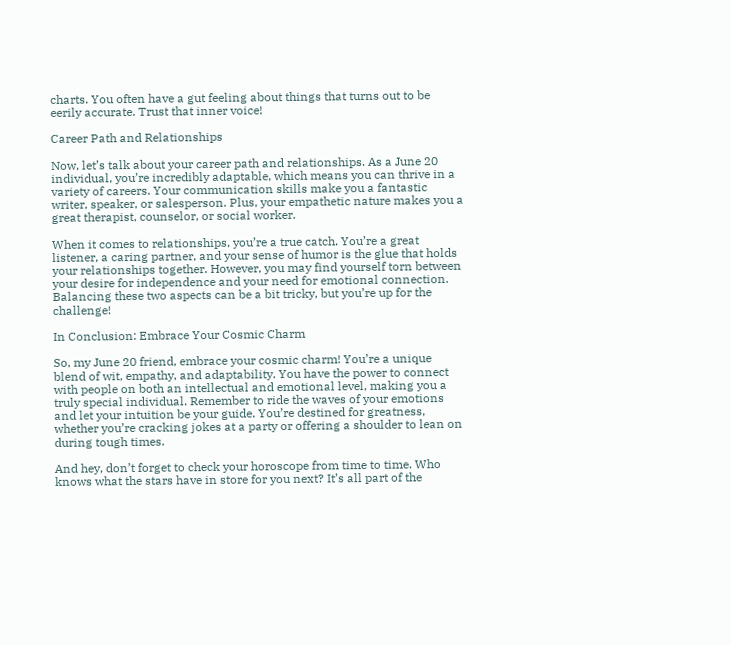charts. You often have a gut feeling about things that turns out to be eerily accurate. Trust that inner voice!

Career Path and Relationships

Now, let’s talk about your career path and relationships. As a June 20 individual, you’re incredibly adaptable, which means you can thrive in a variety of careers. Your communication skills make you a fantastic writer, speaker, or salesperson. Plus, your empathetic nature makes you a great therapist, counselor, or social worker.

When it comes to relationships, you’re a true catch. You’re a great listener, a caring partner, and your sense of humor is the glue that holds your relationships together. However, you may find yourself torn between your desire for independence and your need for emotional connection. Balancing these two aspects can be a bit tricky, but you’re up for the challenge!

In Conclusion: Embrace Your Cosmic Charm

So, my June 20 friend, embrace your cosmic charm! You’re a unique blend of wit, empathy, and adaptability. You have the power to connect with people on both an intellectual and emotional level, making you a truly special individual. Remember to ride the waves of your emotions and let your intuition be your guide. You’re destined for greatness, whether you’re cracking jokes at a party or offering a shoulder to lean on during tough times.

And hey, don’t forget to check your horoscope from time to time. Who knows what the stars have in store for you next? It’s all part of the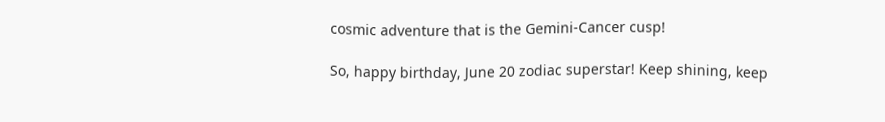cosmic adventure that is the Gemini-Cancer cusp!

So, happy birthday, June 20 zodiac superstar! Keep shining, keep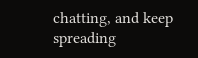chatting, and keep spreading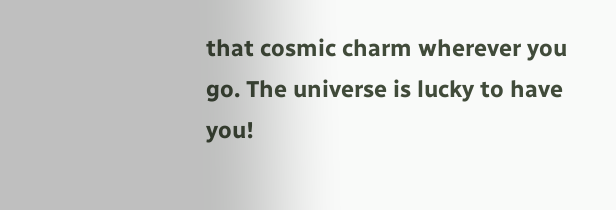that cosmic charm wherever you go. The universe is lucky to have you!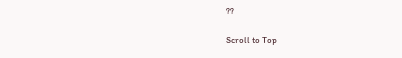??

Scroll to Top